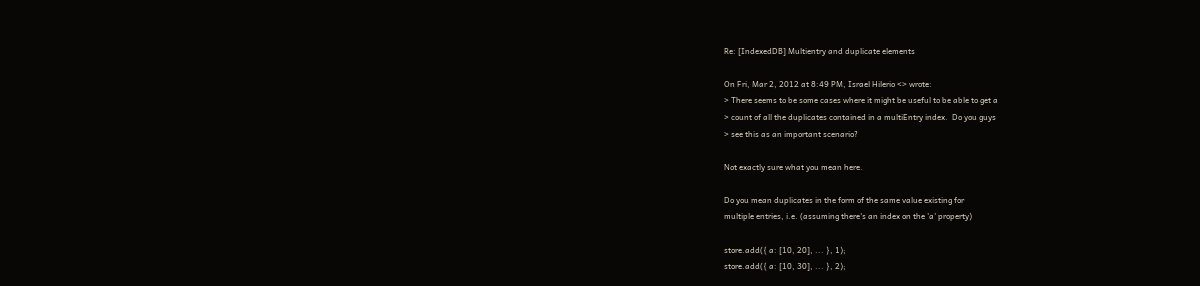Re: [IndexedDB] Multientry and duplicate elements

On Fri, Mar 2, 2012 at 8:49 PM, Israel Hilerio <> wrote:
> There seems to be some cases where it might be useful to be able to get a
> count of all the duplicates contained in a multiEntry index.  Do you guys
> see this as an important scenario?

Not exactly sure what you mean here.

Do you mean duplicates in the form of the same value existing for
multiple entries, i.e. (assuming there's an index on the 'a' property)

store.add({ a: [10, 20], ... }, 1);
store.add({ a: [10, 30], ... }, 2);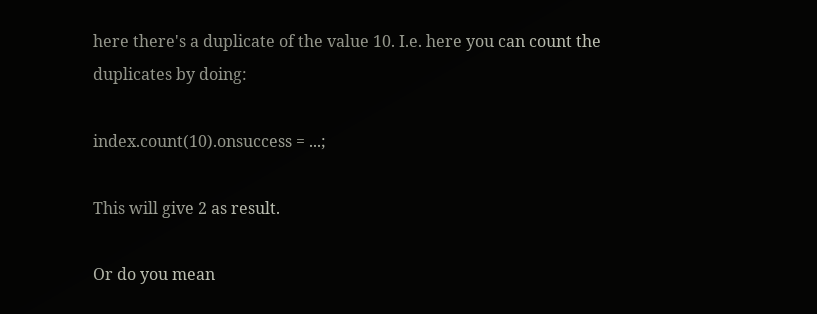here there's a duplicate of the value 10. I.e. here you can count the
duplicates by doing:

index.count(10).onsuccess = ...;

This will give 2 as result.

Or do you mean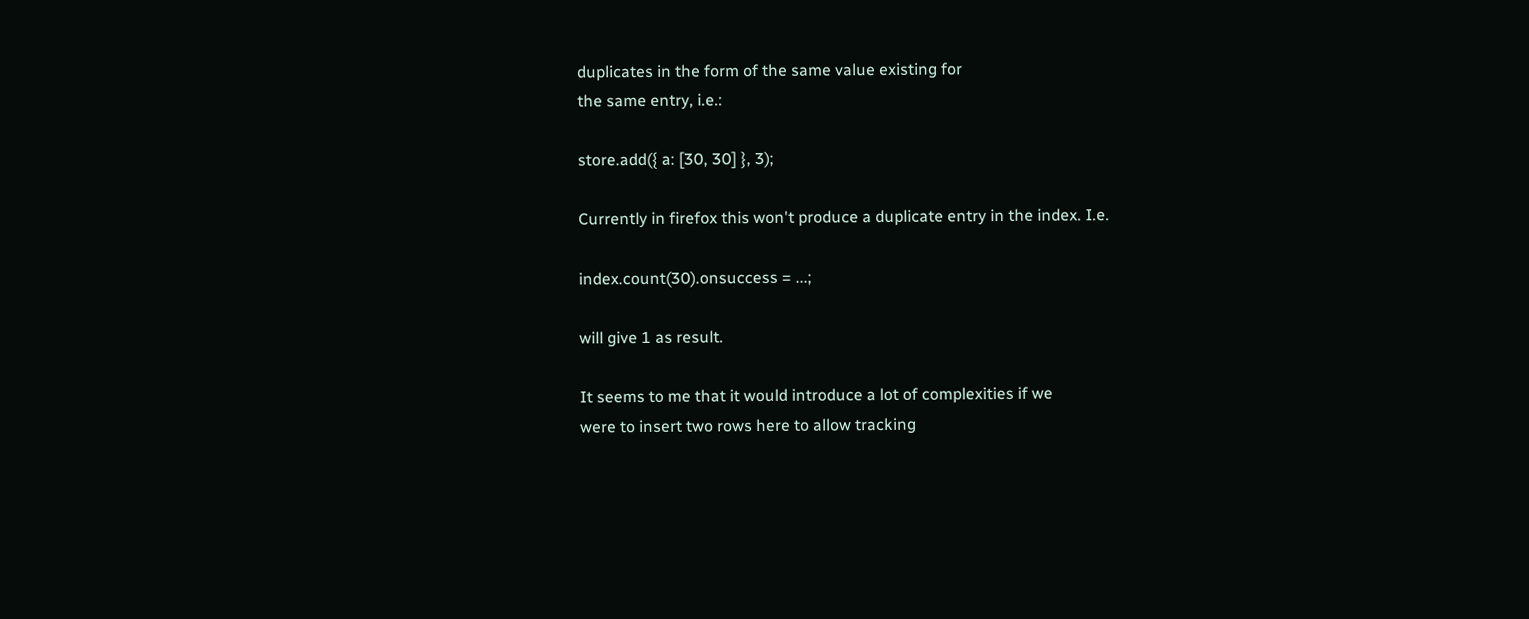duplicates in the form of the same value existing for
the same entry, i.e.:

store.add({ a: [30, 30] }, 3);

Currently in firefox this won't produce a duplicate entry in the index. I.e.

index.count(30).onsuccess = ...;

will give 1 as result.

It seems to me that it would introduce a lot of complexities if we
were to insert two rows here to allow tracking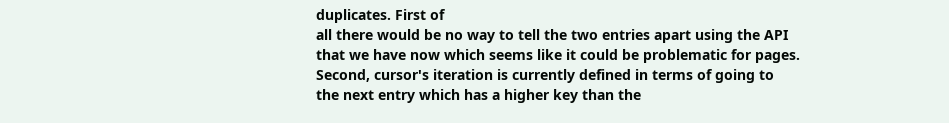duplicates. First of
all there would be no way to tell the two entries apart using the API
that we have now which seems like it could be problematic for pages.
Second, cursor's iteration is currently defined in terms of going to
the next entry which has a higher key than the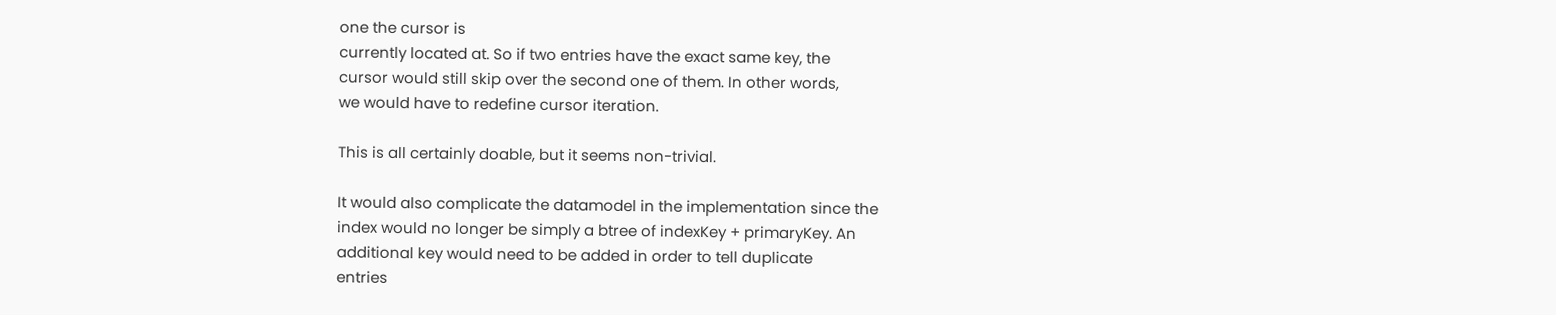one the cursor is
currently located at. So if two entries have the exact same key, the
cursor would still skip over the second one of them. In other words,
we would have to redefine cursor iteration.

This is all certainly doable, but it seems non-trivial.

It would also complicate the datamodel in the implementation since the
index would no longer be simply a btree of indexKey + primaryKey. An
additional key would need to be added in order to tell duplicate
entries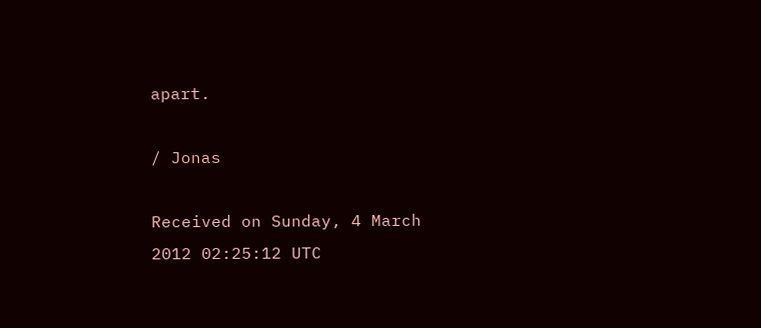apart.

/ Jonas

Received on Sunday, 4 March 2012 02:25:12 UTC